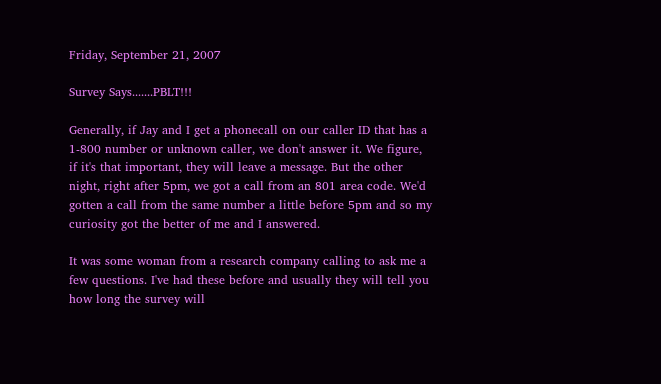Friday, September 21, 2007

Survey Says.......PBLT!!!

Generally, if Jay and I get a phonecall on our caller ID that has a 1-800 number or unknown caller, we don't answer it. We figure, if it's that important, they will leave a message. But the other night, right after 5pm, we got a call from an 801 area code. We'd gotten a call from the same number a little before 5pm and so my curiosity got the better of me and I answered.

It was some woman from a research company calling to ask me a few questions. I've had these before and usually they will tell you how long the survey will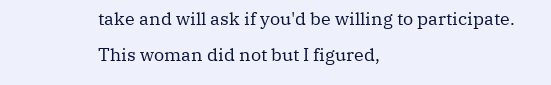take and will ask if you'd be willing to participate. This woman did not but I figured,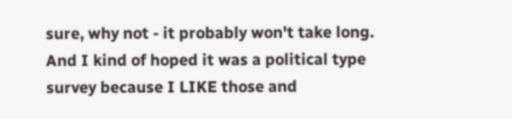sure, why not - it probably won't take long. And I kind of hoped it was a political type survey because I LIKE those and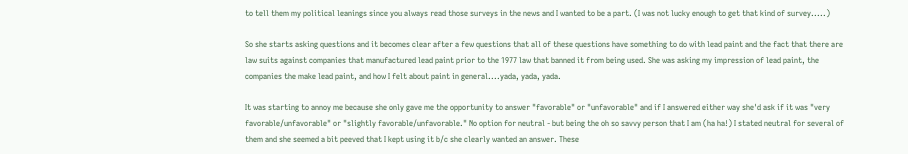to tell them my political leanings since you always read those surveys in the news and I wanted to be a part. (I was not lucky enough to get that kind of survey.....)

So she starts asking questions and it becomes clear after a few questions that all of these questions have something to do with lead paint and the fact that there are law suits against companies that manufactured lead paint prior to the 1977 law that banned it from being used. She was asking my impression of lead paint, the companies the make lead paint, and how I felt about paint in general....yada, yada, yada.

It was starting to annoy me because she only gave me the opportunity to answer "favorable" or "unfavorable" and if I answered either way she'd ask if it was "very favorable/unfavorable" or "slightly favorable/unfavorable." No option for neutral - but being the oh so savvy person that I am (ha ha!) I stated neutral for several of them and she seemed a bit peeved that I kept using it b/c she clearly wanted an answer. These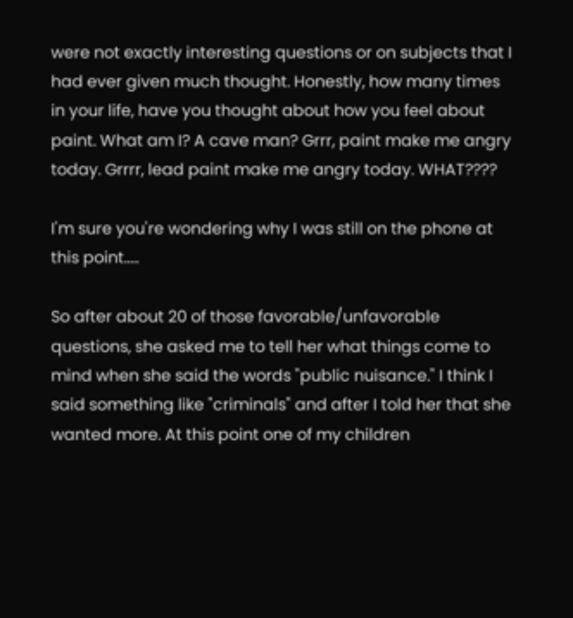were not exactly interesting questions or on subjects that I had ever given much thought. Honestly, how many times in your life, have you thought about how you feel about paint. What am I? A cave man? Grrr, paint make me angry today. Grrrr, lead paint make me angry today. WHAT????

I'm sure you're wondering why I was still on the phone at this point.....

So after about 20 of those favorable/unfavorable questions, she asked me to tell her what things come to mind when she said the words "public nuisance." I think I said something like "criminals" and after I told her that she wanted more. At this point one of my children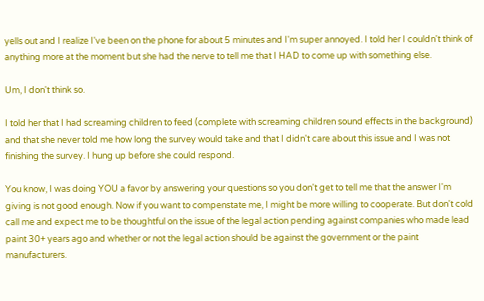yells out and I realize I've been on the phone for about 5 minutes and I'm super annoyed. I told her I couldn't think of anything more at the moment but she had the nerve to tell me that I HAD to come up with something else.

Um, I don't think so.

I told her that I had screaming children to feed (complete with screaming children sound effects in the background) and that she never told me how long the survey would take and that I didn't care about this issue and I was not finishing the survey. I hung up before she could respond.

You know, I was doing YOU a favor by answering your questions so you don't get to tell me that the answer I'm giving is not good enough. Now if you want to compenstate me, I might be more willing to cooperate. But don't cold call me and expect me to be thoughtful on the issue of the legal action pending against companies who made lead paint 30+ years ago and whether or not the legal action should be against the government or the paint manufacturers.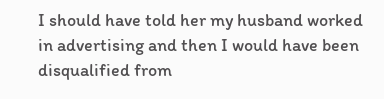I should have told her my husband worked in advertising and then I would have been disqualified from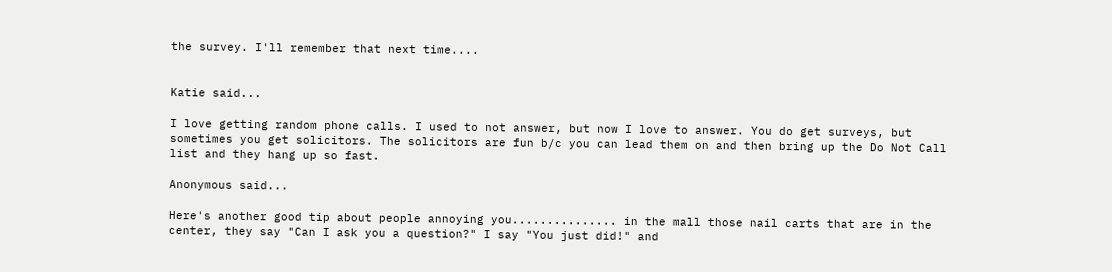the survey. I'll remember that next time....


Katie said...

I love getting random phone calls. I used to not answer, but now I love to answer. You do get surveys, but sometimes you get solicitors. The solicitors are fun b/c you can lead them on and then bring up the Do Not Call list and they hang up so fast.

Anonymous said...

Here's another good tip about people annoying you............... in the mall those nail carts that are in the center, they say "Can I ask you a question?" I say "You just did!" and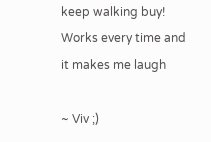keep walking buy! Works every time and it makes me laugh

~ Viv ;)